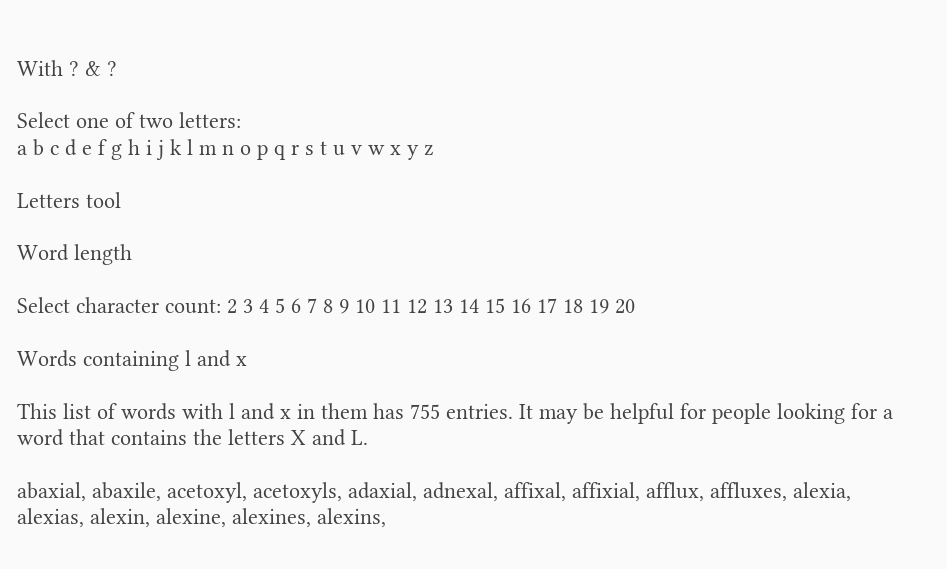With ? & ?

Select one of two letters:
a b c d e f g h i j k l m n o p q r s t u v w x y z

Letters tool

Word length

Select character count: 2 3 4 5 6 7 8 9 10 11 12 13 14 15 16 17 18 19 20

Words containing l and x

This list of words with l and x in them has 755 entries. It may be helpful for people looking for a word that contains the letters X and L.

abaxial, abaxile, acetoxyl, acetoxyls, adaxial, adnexal, affixal, affixial, afflux, affluxes, alexia, alexias, alexin, alexine, alexines, alexins,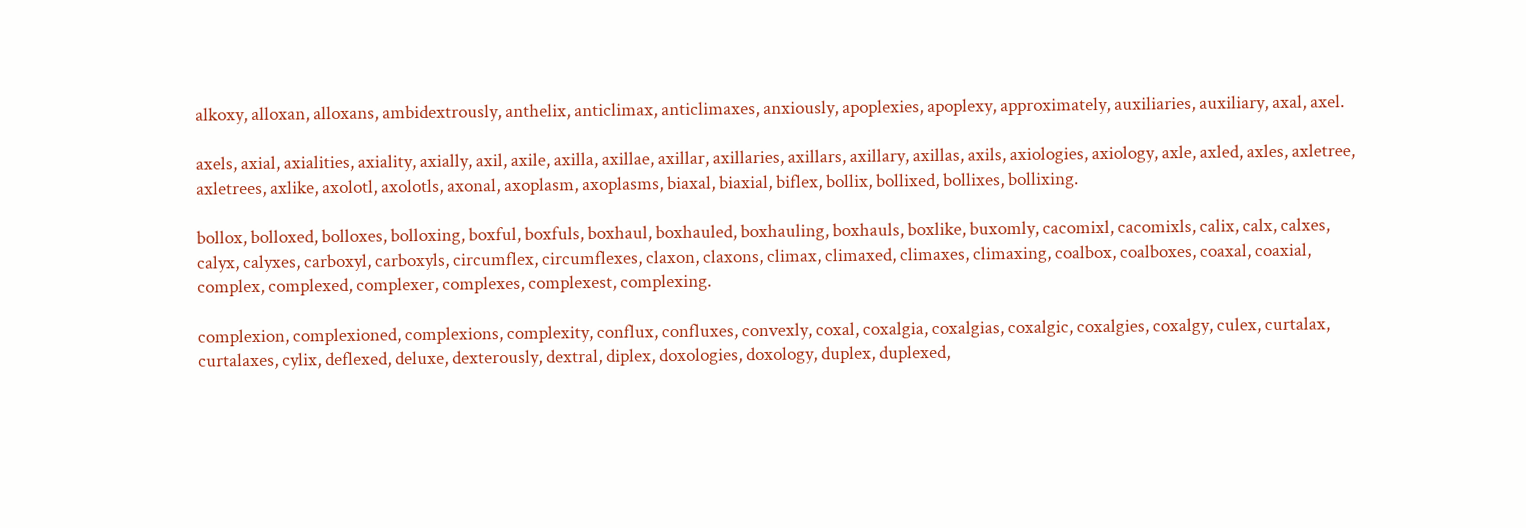alkoxy, alloxan, alloxans, ambidextrously, anthelix, anticlimax, anticlimaxes, anxiously, apoplexies, apoplexy, approximately, auxiliaries, auxiliary, axal, axel.

axels, axial, axialities, axiality, axially, axil, axile, axilla, axillae, axillar, axillaries, axillars, axillary, axillas, axils, axiologies, axiology, axle, axled, axles, axletree, axletrees, axlike, axolotl, axolotls, axonal, axoplasm, axoplasms, biaxal, biaxial, biflex, bollix, bollixed, bollixes, bollixing.

bollox, bolloxed, bolloxes, bolloxing, boxful, boxfuls, boxhaul, boxhauled, boxhauling, boxhauls, boxlike, buxomly, cacomixl, cacomixls, calix, calx, calxes, calyx, calyxes, carboxyl, carboxyls, circumflex, circumflexes, claxon, claxons, climax, climaxed, climaxes, climaxing, coalbox, coalboxes, coaxal, coaxial, complex, complexed, complexer, complexes, complexest, complexing.

complexion, complexioned, complexions, complexity, conflux, confluxes, convexly, coxal, coxalgia, coxalgias, coxalgic, coxalgies, coxalgy, culex, curtalax, curtalaxes, cylix, deflexed, deluxe, dexterously, dextral, diplex, doxologies, doxology, duplex, duplexed,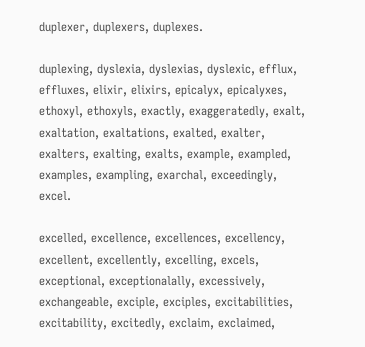duplexer, duplexers, duplexes.

duplexing, dyslexia, dyslexias, dyslexic, efflux, effluxes, elixir, elixirs, epicalyx, epicalyxes, ethoxyl, ethoxyls, exactly, exaggeratedly, exalt, exaltation, exaltations, exalted, exalter, exalters, exalting, exalts, example, exampled, examples, exampling, exarchal, exceedingly, excel.

excelled, excellence, excellences, excellency, excellent, excellently, excelling, excels, exceptional, exceptionalally, excessively, exchangeable, exciple, exciples, excitabilities, excitability, excitedly, exclaim, exclaimed,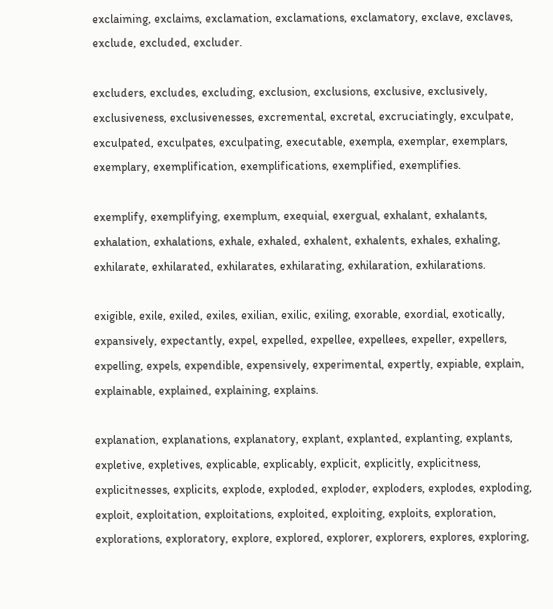exclaiming, exclaims, exclamation, exclamations, exclamatory, exclave, exclaves, exclude, excluded, excluder.

excluders, excludes, excluding, exclusion, exclusions, exclusive, exclusively, exclusiveness, exclusivenesses, excremental, excretal, excruciatingly, exculpate, exculpated, exculpates, exculpating, executable, exempla, exemplar, exemplars, exemplary, exemplification, exemplifications, exemplified, exemplifies.

exemplify, exemplifying, exemplum, exequial, exergual, exhalant, exhalants, exhalation, exhalations, exhale, exhaled, exhalent, exhalents, exhales, exhaling, exhilarate, exhilarated, exhilarates, exhilarating, exhilaration, exhilarations.

exigible, exile, exiled, exiles, exilian, exilic, exiling, exorable, exordial, exotically, expansively, expectantly, expel, expelled, expellee, expellees, expeller, expellers, expelling, expels, expendible, expensively, experimental, expertly, expiable, explain, explainable, explained, explaining, explains.

explanation, explanations, explanatory, explant, explanted, explanting, explants, expletive, expletives, explicable, explicably, explicit, explicitly, explicitness, explicitnesses, explicits, explode, exploded, exploder, exploders, explodes, exploding, exploit, exploitation, exploitations, exploited, exploiting, exploits, exploration, explorations, exploratory, explore, explored, explorer, explorers, explores, exploring,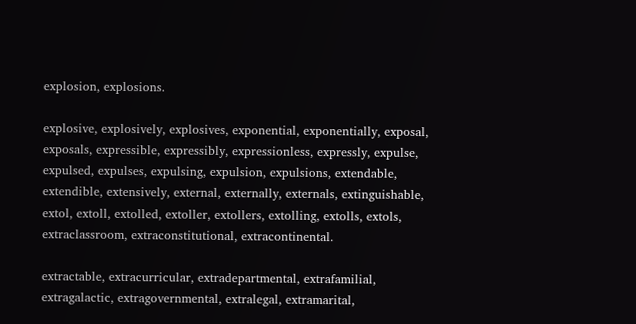explosion, explosions.

explosive, explosively, explosives, exponential, exponentially, exposal, exposals, expressible, expressibly, expressionless, expressly, expulse, expulsed, expulses, expulsing, expulsion, expulsions, extendable, extendible, extensively, external, externally, externals, extinguishable, extol, extoll, extolled, extoller, extollers, extolling, extolls, extols, extraclassroom, extraconstitutional, extracontinental.

extractable, extracurricular, extradepartmental, extrafamilial, extragalactic, extragovernmental, extralegal, extramarital,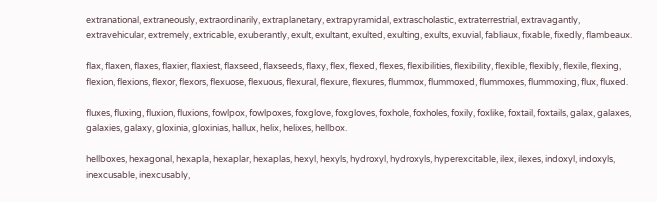extranational, extraneously, extraordinarily, extraplanetary, extrapyramidal, extrascholastic, extraterrestrial, extravagantly, extravehicular, extremely, extricable, exuberantly, exult, exultant, exulted, exulting, exults, exuvial, fabliaux, fixable, fixedly, flambeaux.

flax, flaxen, flaxes, flaxier, flaxiest, flaxseed, flaxseeds, flaxy, flex, flexed, flexes, flexibilities, flexibility, flexible, flexibly, flexile, flexing, flexion, flexions, flexor, flexors, flexuose, flexuous, flexural, flexure, flexures, flummox, flummoxed, flummoxes, flummoxing, flux, fluxed.

fluxes, fluxing, fluxion, fluxions, fowlpox, fowlpoxes, foxglove, foxgloves, foxhole, foxholes, foxily, foxlike, foxtail, foxtails, galax, galaxes, galaxies, galaxy, gloxinia, gloxinias, hallux, helix, helixes, hellbox.

hellboxes, hexagonal, hexapla, hexaplar, hexaplas, hexyl, hexyls, hydroxyl, hydroxyls, hyperexcitable, ilex, ilexes, indoxyl, indoxyls, inexcusable, inexcusably,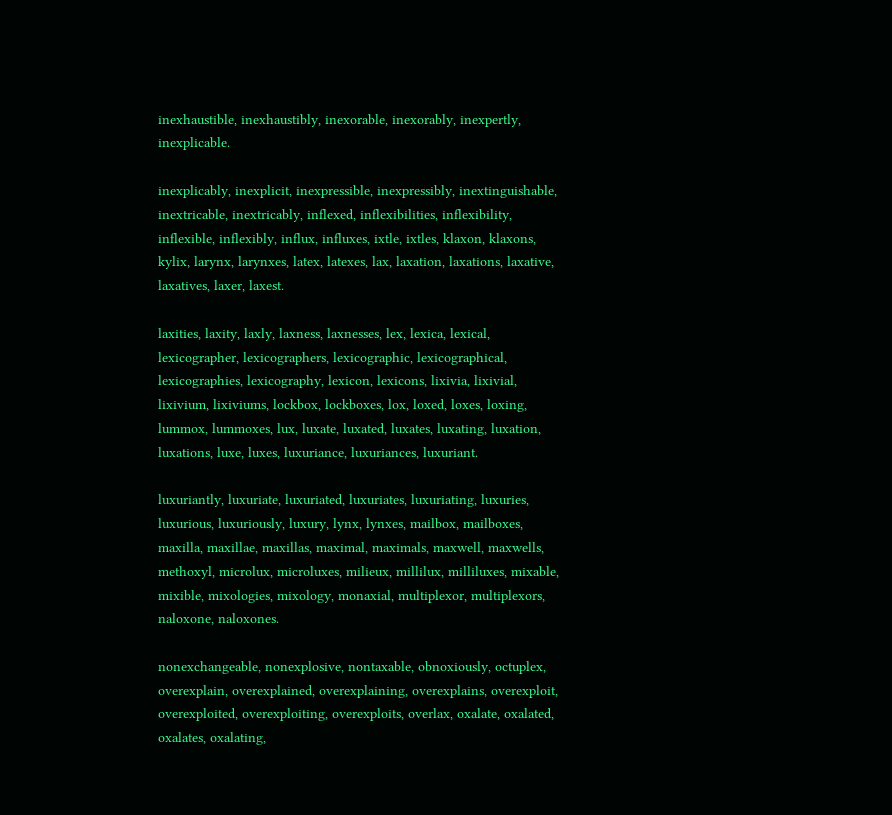inexhaustible, inexhaustibly, inexorable, inexorably, inexpertly, inexplicable.

inexplicably, inexplicit, inexpressible, inexpressibly, inextinguishable, inextricable, inextricably, inflexed, inflexibilities, inflexibility, inflexible, inflexibly, influx, influxes, ixtle, ixtles, klaxon, klaxons, kylix, larynx, larynxes, latex, latexes, lax, laxation, laxations, laxative, laxatives, laxer, laxest.

laxities, laxity, laxly, laxness, laxnesses, lex, lexica, lexical, lexicographer, lexicographers, lexicographic, lexicographical, lexicographies, lexicography, lexicon, lexicons, lixivia, lixivial, lixivium, lixiviums, lockbox, lockboxes, lox, loxed, loxes, loxing, lummox, lummoxes, lux, luxate, luxated, luxates, luxating, luxation, luxations, luxe, luxes, luxuriance, luxuriances, luxuriant.

luxuriantly, luxuriate, luxuriated, luxuriates, luxuriating, luxuries, luxurious, luxuriously, luxury, lynx, lynxes, mailbox, mailboxes, maxilla, maxillae, maxillas, maximal, maximals, maxwell, maxwells, methoxyl, microlux, microluxes, milieux, millilux, milliluxes, mixable, mixible, mixologies, mixology, monaxial, multiplexor, multiplexors, naloxone, naloxones.

nonexchangeable, nonexplosive, nontaxable, obnoxiously, octuplex, overexplain, overexplained, overexplaining, overexplains, overexploit, overexploited, overexploiting, overexploits, overlax, oxalate, oxalated, oxalates, oxalating,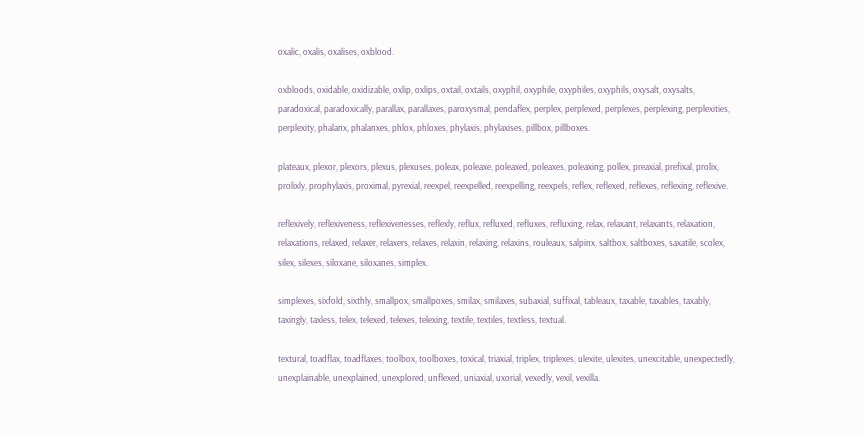oxalic, oxalis, oxalises, oxblood.

oxbloods, oxidable, oxidizable, oxlip, oxlips, oxtail, oxtails, oxyphil, oxyphile, oxyphiles, oxyphils, oxysalt, oxysalts, paradoxical, paradoxically, parallax, parallaxes, paroxysmal, pendaflex, perplex, perplexed, perplexes, perplexing, perplexities, perplexity, phalanx, phalanxes, phlox, phloxes, phylaxis, phylaxises, pillbox, pillboxes.

plateaux, plexor, plexors, plexus, plexuses, poleax, poleaxe, poleaxed, poleaxes, poleaxing, pollex, preaxial, prefixal, prolix, prolixly, prophylaxis, proximal, pyrexial, reexpel, reexpelled, reexpelling, reexpels, reflex, reflexed, reflexes, reflexing, reflexive.

reflexively, reflexiveness, reflexivenesses, reflexly, reflux, refluxed, refluxes, refluxing, relax, relaxant, relaxants, relaxation, relaxations, relaxed, relaxer, relaxers, relaxes, relaxin, relaxing, relaxins, rouleaux, salpinx, saltbox, saltboxes, saxatile, scolex, silex, silexes, siloxane, siloxanes, simplex.

simplexes, sixfold, sixthly, smallpox, smallpoxes, smilax, smilaxes, subaxial, suffixal, tableaux, taxable, taxables, taxably, taxingly, taxless, telex, telexed, telexes, telexing, textile, textiles, textless, textual.

textural, toadflax, toadflaxes, toolbox, toolboxes, toxical, triaxial, triplex, triplexes, ulexite, ulexites, unexcitable, unexpectedly, unexplainable, unexplained, unexplored, unflexed, uniaxial, uxorial, vexedly, vexil, vexilla.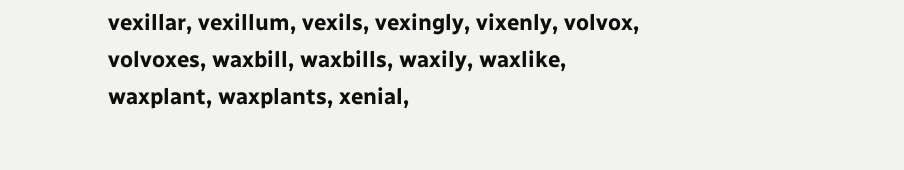vexillar, vexillum, vexils, vexingly, vixenly, volvox, volvoxes, waxbill, waxbills, waxily, waxlike, waxplant, waxplants, xenial,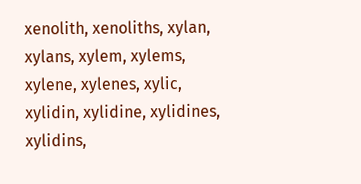xenolith, xenoliths, xylan, xylans, xylem, xylems, xylene, xylenes, xylic, xylidin, xylidine, xylidines, xylidins,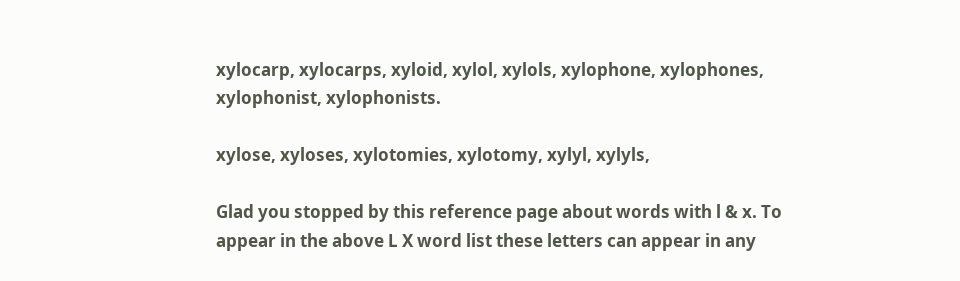xylocarp, xylocarps, xyloid, xylol, xylols, xylophone, xylophones, xylophonist, xylophonists.

xylose, xyloses, xylotomies, xylotomy, xylyl, xylyls,

Glad you stopped by this reference page about words with l & x. To appear in the above L X word list these letters can appear in any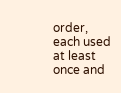order, each used at least once and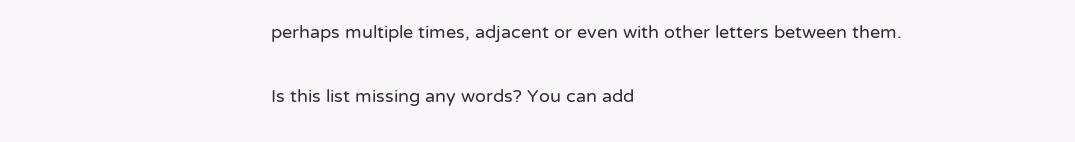perhaps multiple times, adjacent or even with other letters between them.

Is this list missing any words? You can add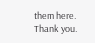them here. Thank you.